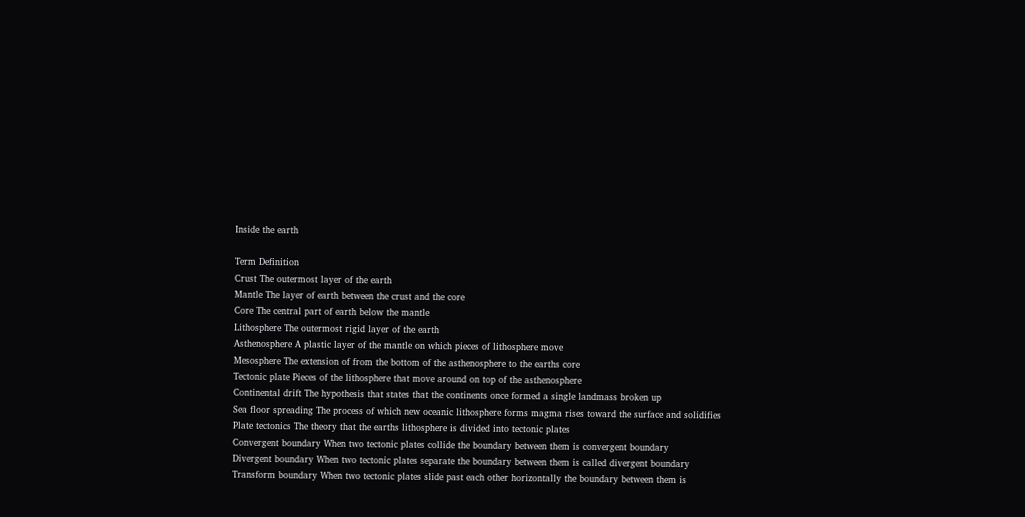Inside the earth

Term Definition
Crust The outermost layer of the earth
Mantle The layer of earth between the crust and the core
Core The central part of earth below the mantle
Lithosphere The outermost rigid layer of the earth
Asthenosphere A plastic layer of the mantle on which pieces of lithosphere move
Mesosphere The extension of from the bottom of the asthenosphere to the earths core
Tectonic plate Pieces of the lithosphere that move around on top of the asthenosphere
Continental drift The hypothesis that states that the continents once formed a single landmass broken up
Sea floor spreading The process of which new oceanic lithosphere forms magma rises toward the surface and solidifies
Plate tectonics The theory that the earths lithosphere is divided into tectonic plates
Convergent boundary When two tectonic plates collide the boundary between them is convergent boundary
Divergent boundary When two tectonic plates separate the boundary between them is called divergent boundary
Transform boundary When two tectonic plates slide past each other horizontally the boundary between them is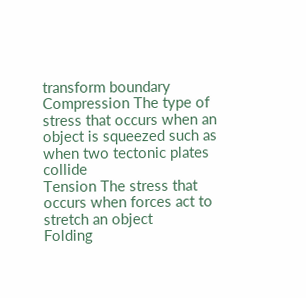transform boundary
Compression The type of stress that occurs when an object is squeezed such as when two tectonic plates collide
Tension The stress that occurs when forces act to stretch an object
Folding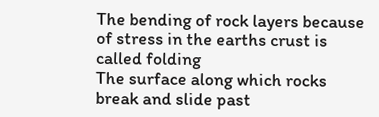The bending of rock layers because of stress in the earths crust is called folding
The surface along which rocks break and slide past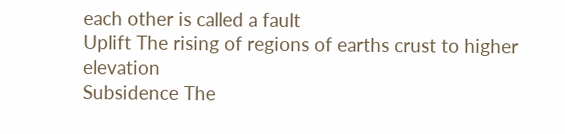each other is called a fault
Uplift The rising of regions of earths crust to higher elevation
Subsidence The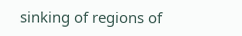sinking of regions of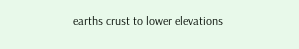earths crust to lower elevations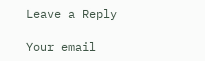Leave a Reply

Your email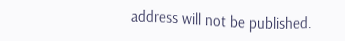address will not be published.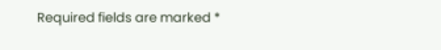Required fields are marked *